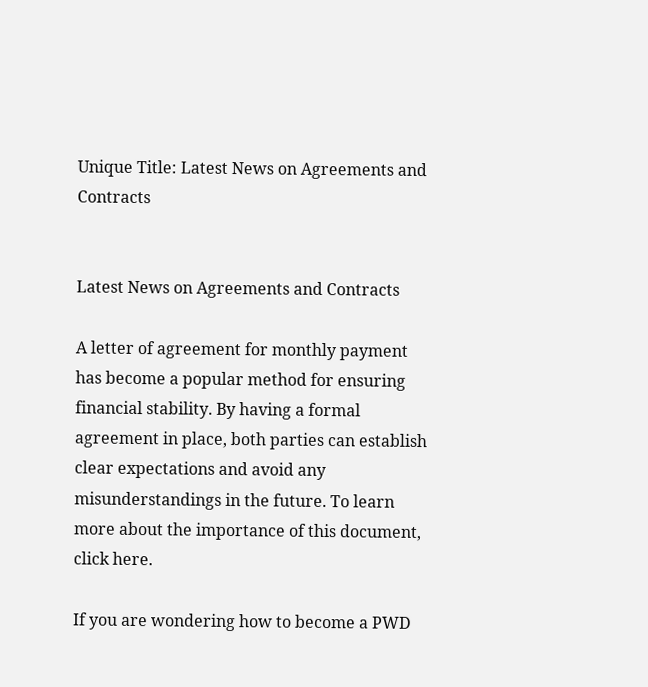Unique Title: Latest News on Agreements and Contracts


Latest News on Agreements and Contracts

A letter of agreement for monthly payment has become a popular method for ensuring financial stability. By having a formal agreement in place, both parties can establish clear expectations and avoid any misunderstandings in the future. To learn more about the importance of this document, click here.

If you are wondering how to become a PWD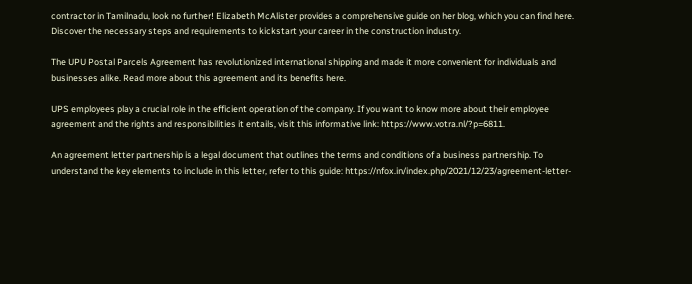contractor in Tamilnadu, look no further! Elizabeth McAlister provides a comprehensive guide on her blog, which you can find here. Discover the necessary steps and requirements to kickstart your career in the construction industry.

The UPU Postal Parcels Agreement has revolutionized international shipping and made it more convenient for individuals and businesses alike. Read more about this agreement and its benefits here.

UPS employees play a crucial role in the efficient operation of the company. If you want to know more about their employee agreement and the rights and responsibilities it entails, visit this informative link: https://www.votra.nl/?p=6811.

An agreement letter partnership is a legal document that outlines the terms and conditions of a business partnership. To understand the key elements to include in this letter, refer to this guide: https://nfox.in/index.php/2021/12/23/agreement-letter-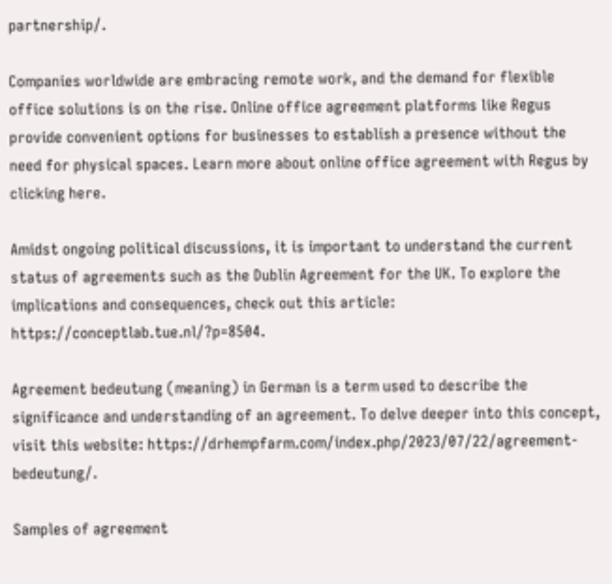partnership/.

Companies worldwide are embracing remote work, and the demand for flexible office solutions is on the rise. Online office agreement platforms like Regus provide convenient options for businesses to establish a presence without the need for physical spaces. Learn more about online office agreement with Regus by clicking here.

Amidst ongoing political discussions, it is important to understand the current status of agreements such as the Dublin Agreement for the UK. To explore the implications and consequences, check out this article: https://conceptlab.tue.nl/?p=8504.

Agreement bedeutung (meaning) in German is a term used to describe the significance and understanding of an agreement. To delve deeper into this concept, visit this website: https://drhempfarm.com/index.php/2023/07/22/agreement-bedeutung/.

Samples of agreement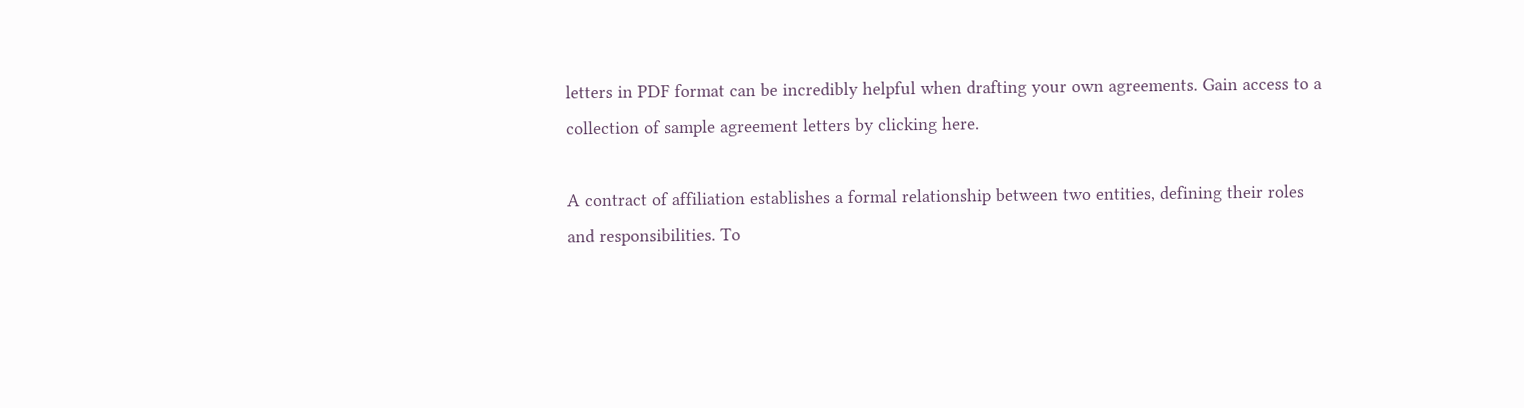letters in PDF format can be incredibly helpful when drafting your own agreements. Gain access to a collection of sample agreement letters by clicking here.

A contract of affiliation establishes a formal relationship between two entities, defining their roles and responsibilities. To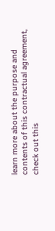learn more about the purpose and contents of this contractual agreement, check out this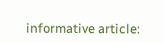informative article: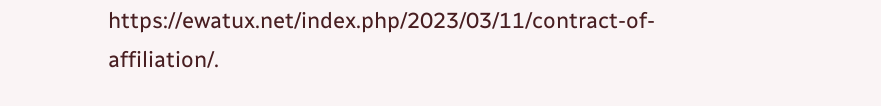https://ewatux.net/index.php/2023/03/11/contract-of-affiliation/.